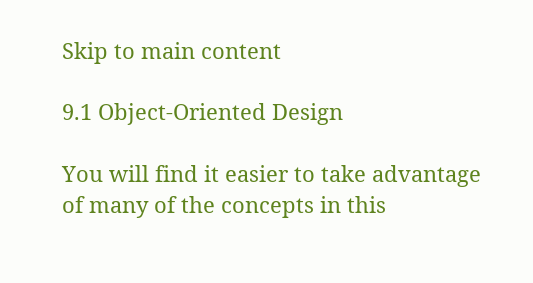Skip to main content

9.1 Object-Oriented Design

You will find it easier to take advantage of many of the concepts in this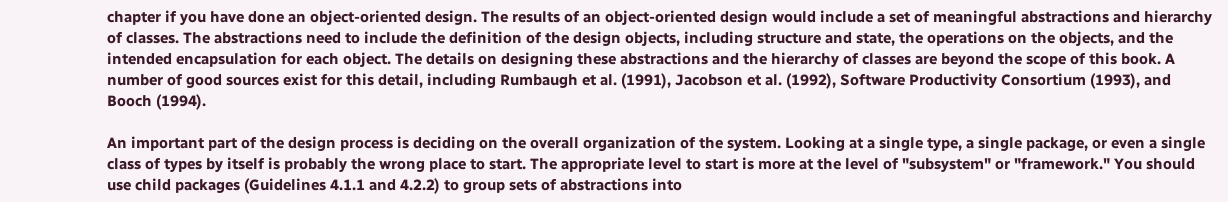chapter if you have done an object-oriented design. The results of an object-oriented design would include a set of meaningful abstractions and hierarchy of classes. The abstractions need to include the definition of the design objects, including structure and state, the operations on the objects, and the intended encapsulation for each object. The details on designing these abstractions and the hierarchy of classes are beyond the scope of this book. A number of good sources exist for this detail, including Rumbaugh et al. (1991), Jacobson et al. (1992), Software Productivity Consortium (1993), and Booch (1994).

An important part of the design process is deciding on the overall organization of the system. Looking at a single type, a single package, or even a single class of types by itself is probably the wrong place to start. The appropriate level to start is more at the level of "subsystem" or "framework." You should use child packages (Guidelines 4.1.1 and 4.2.2) to group sets of abstractions into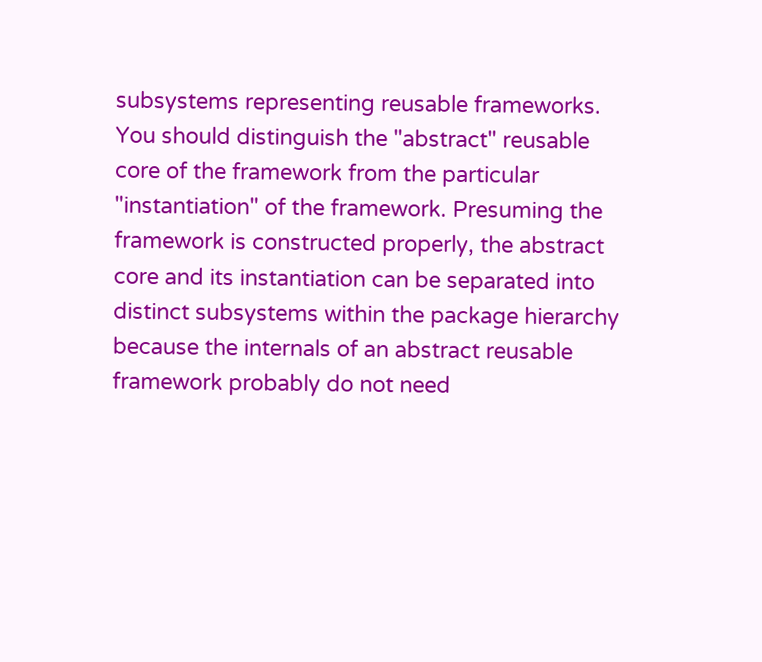subsystems representing reusable frameworks. You should distinguish the "abstract" reusable core of the framework from the particular "instantiation" of the framework. Presuming the framework is constructed properly, the abstract core and its instantiation can be separated into distinct subsystems within the package hierarchy because the internals of an abstract reusable framework probably do not need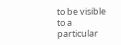to be visible to a particular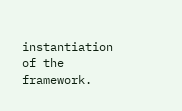instantiation of the framework.